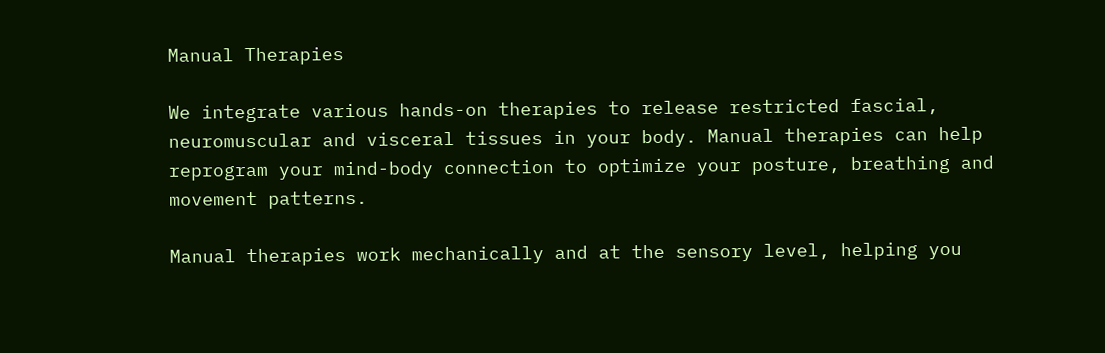Manual Therapies

We integrate various hands-on therapies to release restricted fascial, neuromuscular and visceral tissues in your body. Manual therapies can help reprogram your mind-body connection to optimize your posture, breathing and movement patterns.

Manual therapies work mechanically and at the sensory level, helping you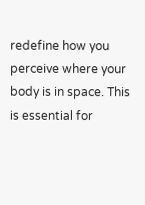redefine how you perceive where your body is in space. This is essential for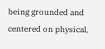being grounded and centered on physical,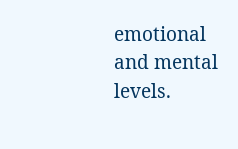emotional and mental levels.